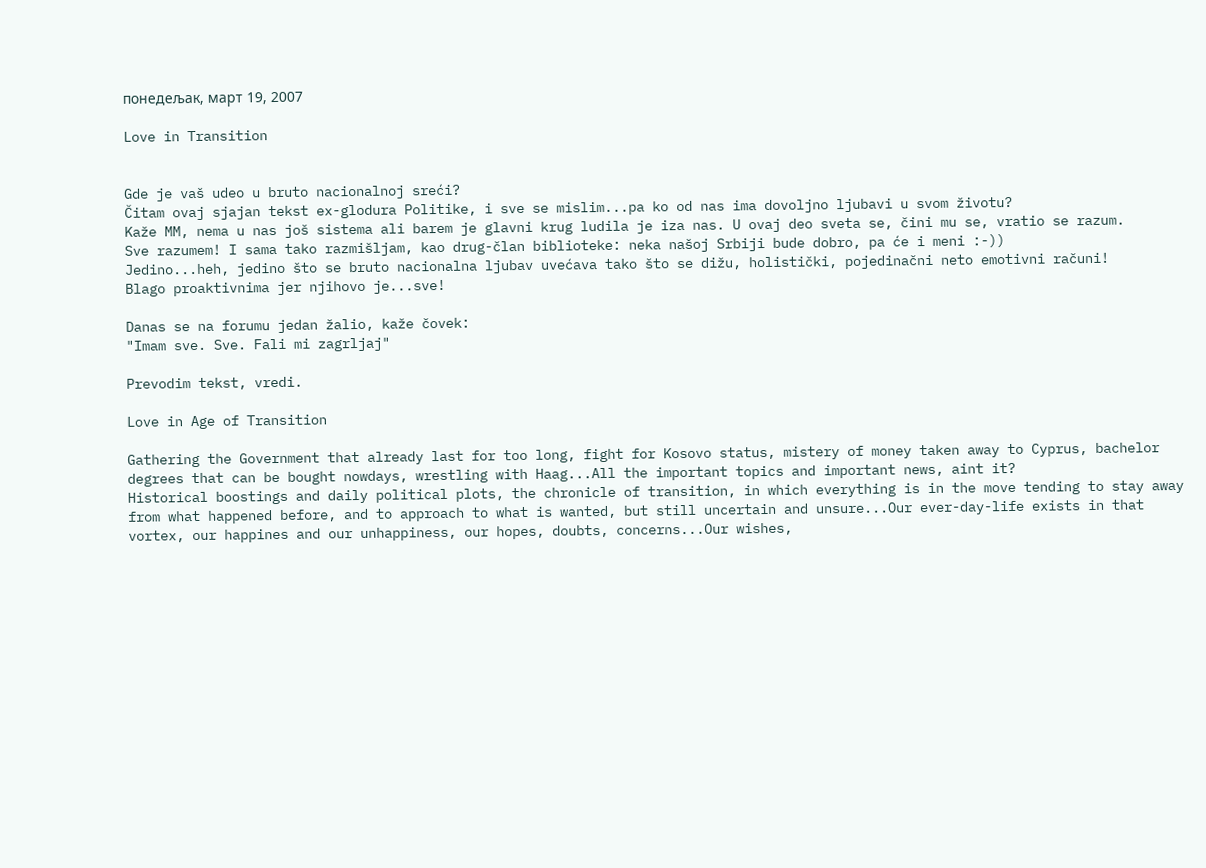понедељак, март 19, 2007

Love in Transition


Gde je vaš udeo u bruto nacionalnoj sreći?
Čitam ovaj sjajan tekst ex-glodura Politike, i sve se mislim...pa ko od nas ima dovoljno ljubavi u svom životu?
Kaže MM, nema u nas još sistema ali barem je glavni krug ludila je iza nas. U ovaj deo sveta se, čini mu se, vratio se razum.
Sve razumem! I sama tako razmišljam, kao drug-član biblioteke: neka našoj Srbiji bude dobro, pa će i meni :-))
Jedino...heh, jedino što se bruto nacionalna ljubav uvećava tako što se dižu, holistički, pojedinačni neto emotivni računi!
Blago proaktivnima jer njihovo je...sve!

Danas se na forumu jedan žalio, kaže čovek:
"Imam sve. Sve. Fali mi zagrljaj"

Prevodim tekst, vredi.

Love in Age of Transition

Gathering the Government that already last for too long, fight for Kosovo status, mistery of money taken away to Cyprus, bachelor degrees that can be bought nowdays, wrestling with Haag...All the important topics and important news, aint it?
Historical boostings and daily political plots, the chronicle of transition, in which everything is in the move tending to stay away from what happened before, and to approach to what is wanted, but still uncertain and unsure...Our ever-day-life exists in that vortex, our happines and our unhappiness, our hopes, doubts, concerns...Our wishes,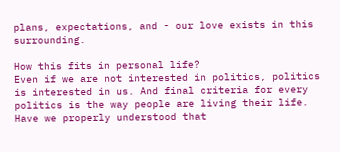plans, expectations, and - our love exists in this surrounding.

How this fits in personal life?
Even if we are not interested in politics, politics is interested in us. And final criteria for every politics is the way people are living their life.
Have we properly understood that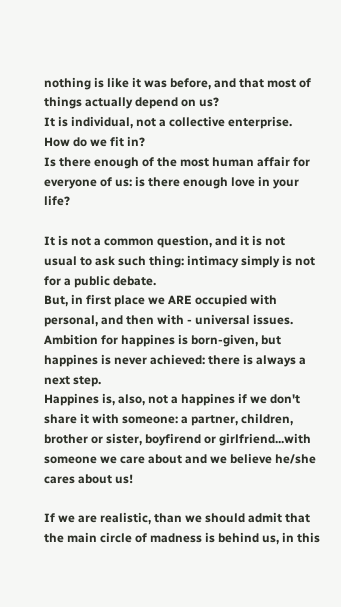nothing is like it was before, and that most of things actually depend on us?
It is individual, not a collective enterprise. How do we fit in?
Is there enough of the most human affair for everyone of us: is there enough love in your life?

It is not a common question, and it is not usual to ask such thing: intimacy simply is not for a public debate.
But, in first place we ARE occupied with personal, and then with - universal issues.
Ambition for happines is born-given, but happines is never achieved: there is always a next step.
Happines is, also, not a happines if we don't share it with someone: a partner, children, brother or sister, boyfirend or girlfriend...with someone we care about and we believe he/she cares about us!

If we are realistic, than we should admit that the main circle of madness is behind us, in this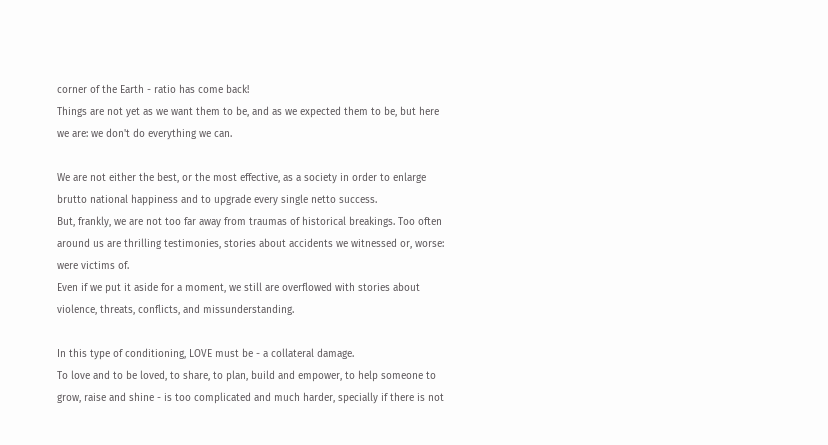corner of the Earth - ratio has come back!
Things are not yet as we want them to be, and as we expected them to be, but here we are: we don't do everything we can.

We are not either the best, or the most effective, as a society in order to enlarge brutto national happiness and to upgrade every single netto success.
But, frankly, we are not too far away from traumas of historical breakings. Too often around us are thrilling testimonies, stories about accidents we witnessed or, worse: were victims of.
Even if we put it aside for a moment, we still are overflowed with stories about violence, threats, conflicts, and missunderstanding.

In this type of conditioning, LOVE must be - a collateral damage.
To love and to be loved, to share, to plan, build and empower, to help someone to grow, raise and shine - is too complicated and much harder, specially if there is not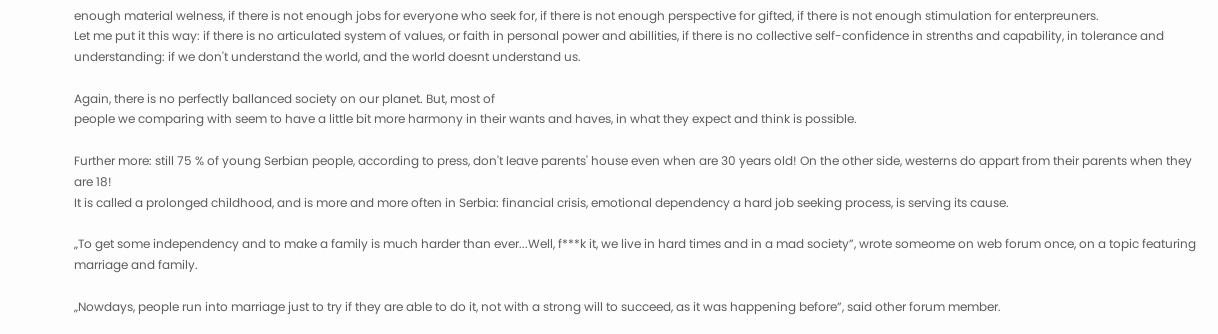enough material welness, if there is not enough jobs for everyone who seek for, if there is not enough perspective for gifted, if there is not enough stimulation for enterpreuners.
Let me put it this way: if there is no articulated system of values, or faith in personal power and abillities, if there is no collective self-confidence in strenths and capability, in tolerance and understanding: if we don't understand the world, and the world doesnt understand us.

Again, there is no perfectly ballanced society on our planet. But, most of
people we comparing with seem to have a little bit more harmony in their wants and haves, in what they expect and think is possible.

Further more: still 75 % of young Serbian people, according to press, don't leave parents' house even when are 30 years old! On the other side, westerns do appart from their parents when they are 18!
It is called a prolonged childhood, and is more and more often in Serbia: financial crisis, emotional dependency a hard job seeking process, is serving its cause.

„To get some independency and to make a family is much harder than ever...Well, f***k it, we live in hard times and in a mad society”, wrote someome on web forum once, on a topic featuring marriage and family.

„Nowdays, people run into marriage just to try if they are able to do it, not with a strong will to succeed, as it was happening before”, said other forum member.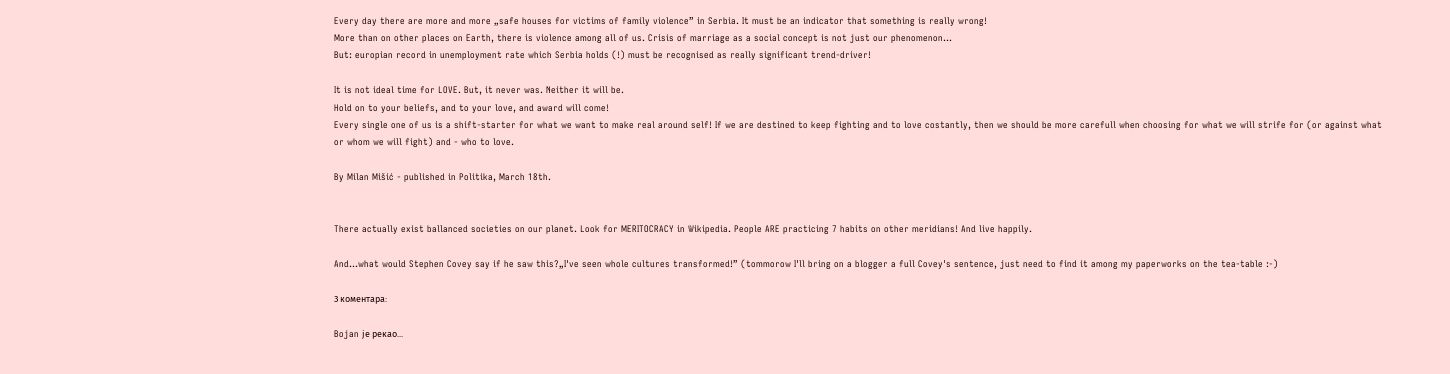Every day there are more and more „safe houses for victims of family violence” in Serbia. It must be an indicator that something is really wrong!
More than on other places on Earth, there is violence among all of us. Crisis of marriage as a social concept is not just our phenomenon...
But: europian record in unemployment rate which Serbia holds (!) must be recognised as really significant trend-driver!

It is not ideal time for LOVE. But, it never was. Neither it will be.
Hold on to your beliefs, and to your love, and award will come!
Every single one of us is a shift-starter for what we want to make real around self! If we are destined to keep fighting and to love costantly, then we should be more carefull when choosing for what we will strife for (or against what or whom we will fight) and - who to love.

By Milan Mišić - published in Politika, March 18th.


There actually exist ballanced societies on our planet. Look for MERITOCRACY in Wikipedia. People ARE practicing 7 habits on other meridians! And live happily.

And...what would Stephen Covey say if he saw this?„I've seen whole cultures transformed!” (tommorow I'll bring on a blogger a full Covey's sentence, just need to find it among my paperworks on the tea-table :-)

3 коментара:

Bojan је рекао...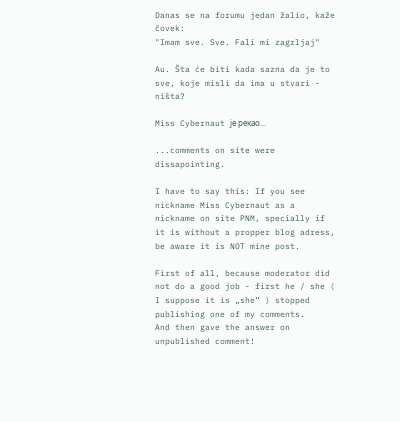Danas se na forumu jedan žalio, kaže čovek:
"Imam sve. Sve. Fali mi zagrljaj"

Au. Šta će biti kada sazna da je to sve, koje misli da ima u stvari - ništa?

Miss Cybernaut је рекао...

...comments on site were dissapointing.

I have to say this: If you see nickname Miss Cybernaut as a nickname on site PNM, specially if it is without a propper blog adress, be aware it is NOT mine post.

First of all, because moderator did not do a good job - first he / she ( I suppose it is „she” ) stopped publishing one of my comments.
And then gave the answer on unpublished comment!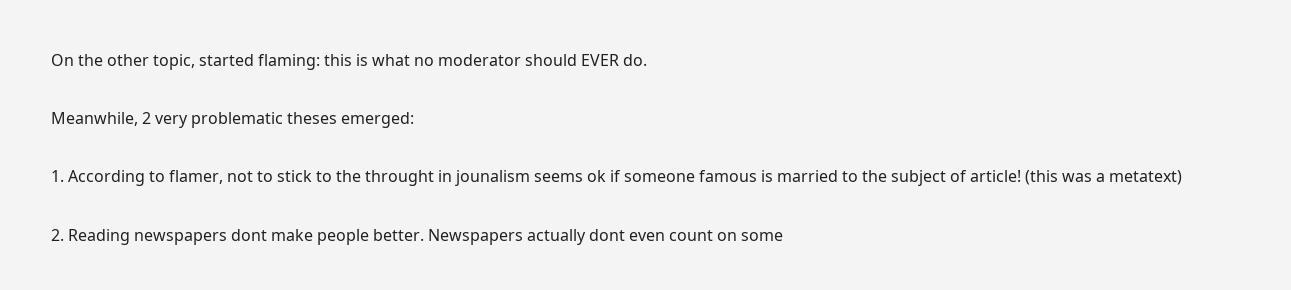On the other topic, started flaming: this is what no moderator should EVER do.

Meanwhile, 2 very problematic theses emerged:

1. According to flamer, not to stick to the throught in jounalism seems ok if someone famous is married to the subject of article! (this was a metatext)

2. Reading newspapers dont make people better. Newspapers actually dont even count on some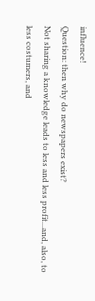influence!
Question: then why do newspapers exist?
Not sharing a knowledge leads to less and less profit...and, also, to less costumers, and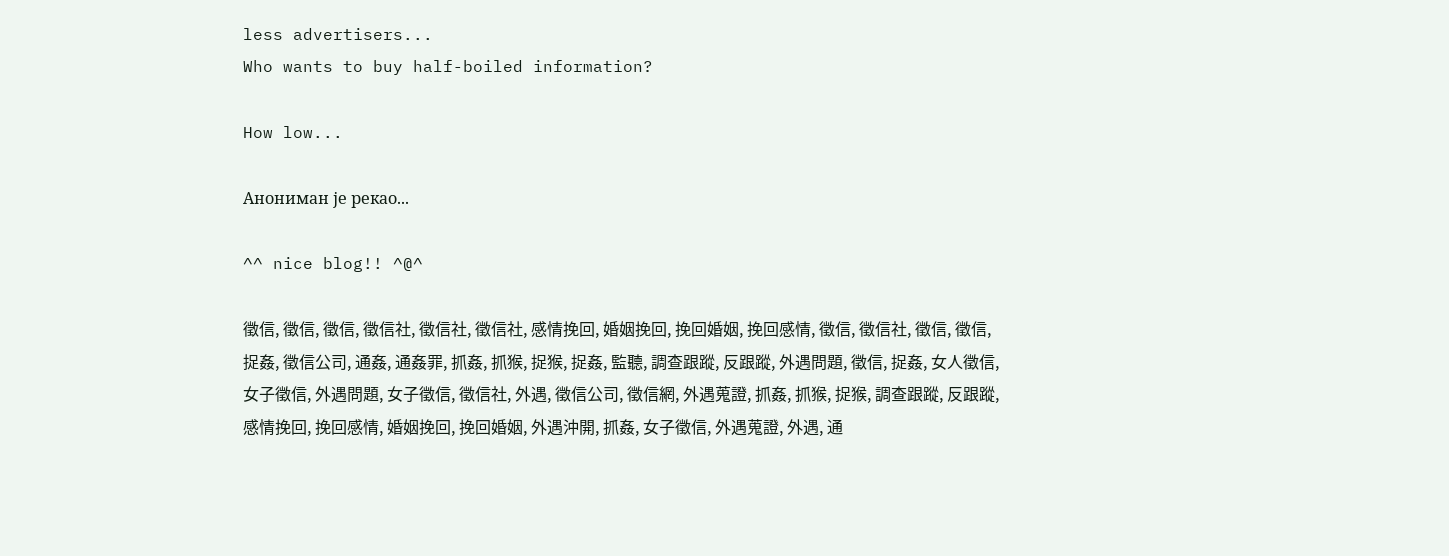less advertisers...
Who wants to buy half-boiled information?

How low...

Анониман је рекао...

^^ nice blog!! ^@^

徵信, 徵信, 徵信, 徵信社, 徵信社, 徵信社, 感情挽回, 婚姻挽回, 挽回婚姻, 挽回感情, 徵信, 徵信社, 徵信, 徵信, 捉姦, 徵信公司, 通姦, 通姦罪, 抓姦, 抓猴, 捉猴, 捉姦, 監聽, 調查跟蹤, 反跟蹤, 外遇問題, 徵信, 捉姦, 女人徵信, 女子徵信, 外遇問題, 女子徵信, 徵信社, 外遇, 徵信公司, 徵信網, 外遇蒐證, 抓姦, 抓猴, 捉猴, 調查跟蹤, 反跟蹤, 感情挽回, 挽回感情, 婚姻挽回, 挽回婚姻, 外遇沖開, 抓姦, 女子徵信, 外遇蒐證, 外遇, 通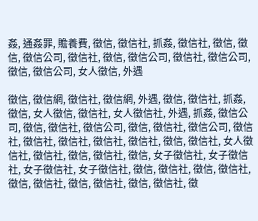姦, 通姦罪, 贍養費, 徵信, 徵信社, 抓姦, 徵信社, 徵信, 徵信, 徵信公司, 徵信社, 徵信, 徵信公司, 徵信社, 徵信公司, 徵信, 徵信公司, 女人徵信, 外遇

徵信, 徵信網, 徵信社, 徵信網, 外遇, 徵信, 徵信社, 抓姦, 徵信, 女人徵信, 徵信社, 女人徵信社, 外遇, 抓姦, 徵信公司, 徵信, 徵信社, 徵信公司, 徵信, 徵信社, 徵信公司, 徵信社, 徵信社, 徵信社, 徵信社, 徵信社, 徵信, 徵信社, 女人徵信社, 徵信社, 徵信, 徵信社, 徵信, 女子徵信社, 女子徵信社, 女子徵信社, 女子徵信社, 徵信, 徵信社, 徵信, 徵信社, 徵信, 徵信社, 徵信, 徵信社, 徵信, 徵信社, 徵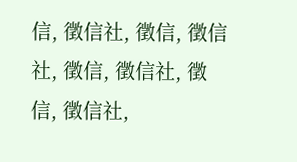信, 徵信社, 徵信, 徵信社, 徵信, 徵信社, 徵信, 徵信社,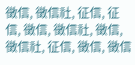徵信, 徵信社, 征信, 征信, 徵信, 徵信社, 徵信, 徵信社, 征信, 徵信, 徵信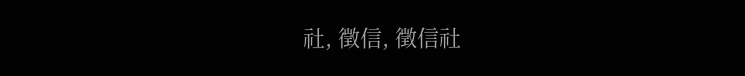社, 徵信, 徵信社